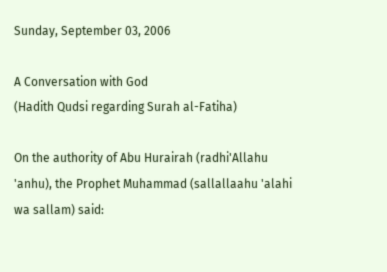Sunday, September 03, 2006

A Conversation with God
(Hadith Qudsi regarding Surah al-Fatiha)

On the authority of Abu Hurairah (radhi'Allahu 'anhu), the Prophet Muhammad (sallallaahu 'alahi wa sallam) said: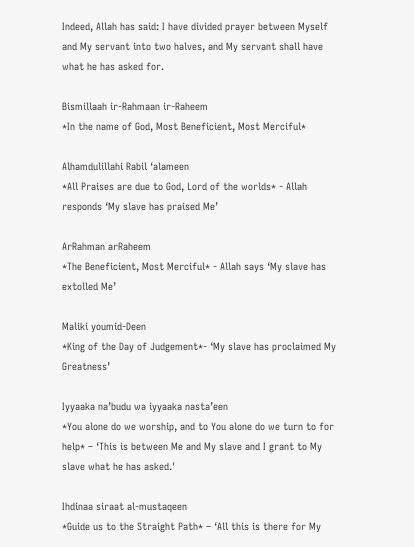Indeed, Allah has said: I have divided prayer between Myself and My servant into two halves, and My servant shall have what he has asked for.

Bismillaah ir-Rahmaan ir-Raheem
*In the name of God, Most Beneficient, Most Merciful*

Alhamdulillahi Rabil ‘alameen
*All Praises are due to God, Lord of the worlds* - Allah responds ‘My slave has praised Me’

ArRahman arRaheem
*The Beneficient, Most Merciful* - Allah says ‘My slave has extolled Me’

Maliki youmid-Deen
*King of the Day of Judgement*- ‘My slave has proclaimed My Greatness’

Iyyaaka na’budu wa iyyaaka nasta’een
*You alone do we worship, and to You alone do we turn to for help* – ‘This is between Me and My slave and I grant to My slave what he has asked.'

Ihdinaa siraat al-mustaqeen
*Guide us to the Straight Path* – ‘All this is there for My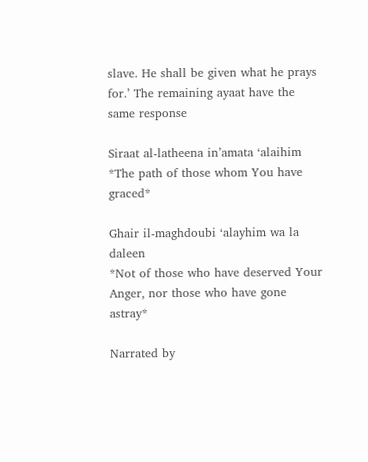slave. He shall be given what he prays for.’ The remaining ayaat have the same response

Siraat al-latheena in’amata ‘alaihim
*The path of those whom You have graced*

Ghair il-maghdoubi ‘alayhim wa la daleen
*Not of those who have deserved Your Anger, nor those who have gone astray*

Narrated by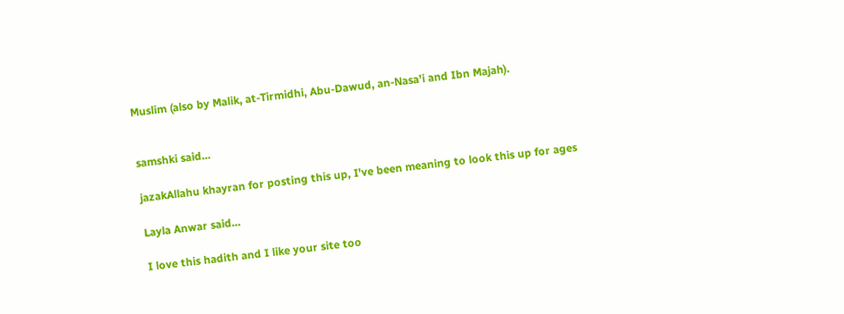Muslim (also by Malik, at-Tirmidhi, Abu-Dawud, an-Nasa'i and Ibn Majah).


samshki said...

jazakAllahu khayran for posting this up, I've been meaning to look this up for ages

Layla Anwar said...

I love this hadith and I like your site too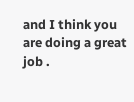and I think you are doing a great job .